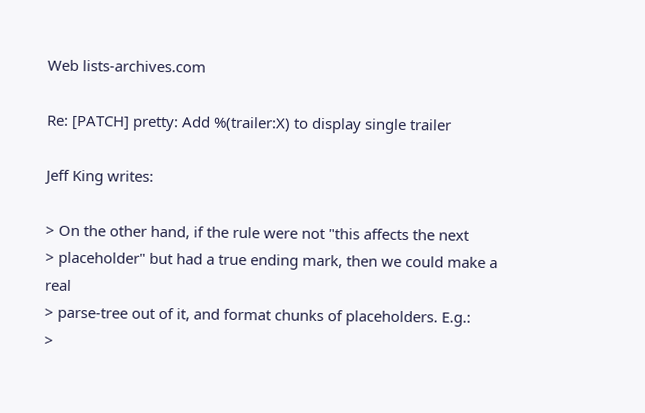Web lists-archives.com

Re: [PATCH] pretty: Add %(trailer:X) to display single trailer

Jeff King writes:

> On the other hand, if the rule were not "this affects the next
> placeholder" but had a true ending mark, then we could make a real
> parse-tree out of it, and format chunks of placeholders. E.g.:
>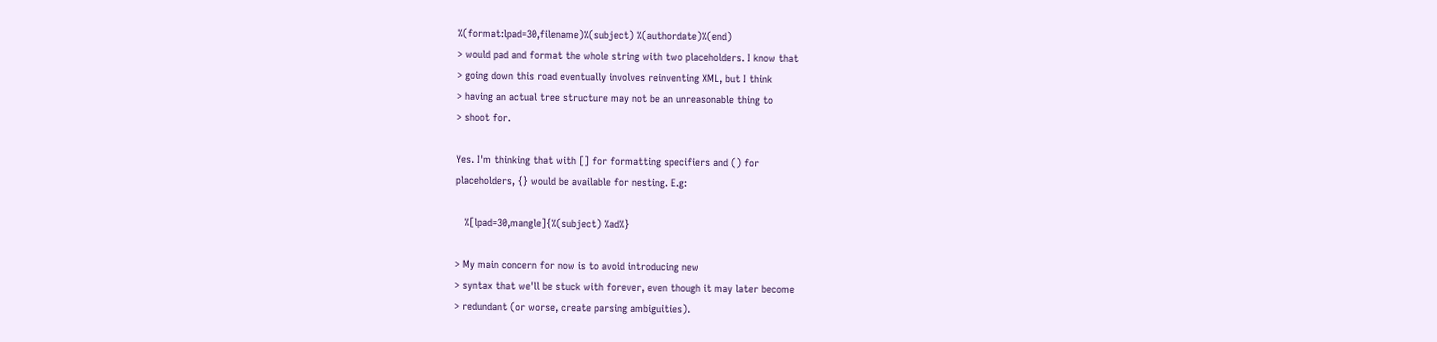%(format:lpad=30,filename)%(subject) %(authordate)%(end)
> would pad and format the whole string with two placeholders. I know that
> going down this road eventually involves reinventing XML, but I think
> having an actual tree structure may not be an unreasonable thing to
> shoot for.

Yes. I'm thinking that with [] for formatting specifiers and () for
placeholders, {} would be available for nesting. E.g:

   %[lpad=30,mangle]{%(subject) %ad%}

> My main concern for now is to avoid introducing new
> syntax that we'll be stuck with forever, even though it may later become
> redundant (or worse, create parsing ambiguities).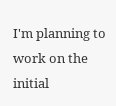I'm planning to work on the initial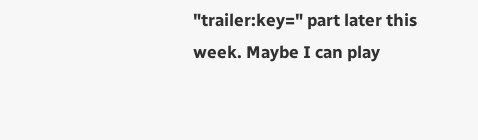"trailer:key=" part later this
week. Maybe I can play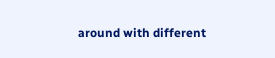around with different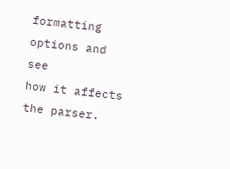formatting options and see
how it affects the parser.